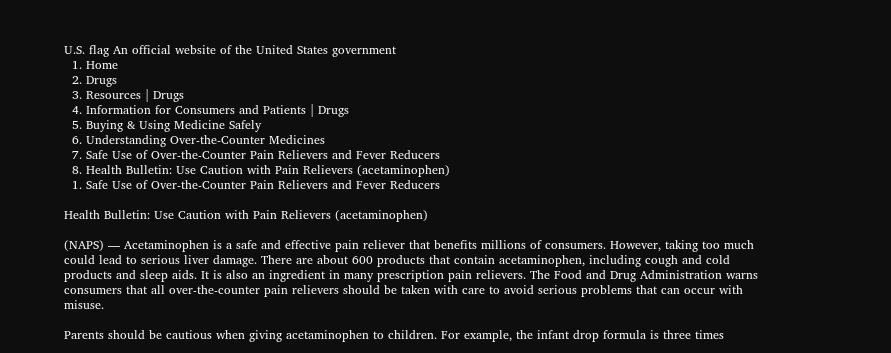U.S. flag An official website of the United States government
  1. Home
  2. Drugs
  3. Resources | Drugs
  4. Information for Consumers and Patients | Drugs
  5. Buying & Using Medicine Safely
  6. Understanding Over-the-Counter Medicines
  7. Safe Use of Over-the-Counter Pain Relievers and Fever Reducers
  8. Health Bulletin: Use Caution with Pain Relievers (acetaminophen)
  1. Safe Use of Over-the-Counter Pain Relievers and Fever Reducers

Health Bulletin: Use Caution with Pain Relievers (acetaminophen)

(NAPS) — Acetaminophen is a safe and effective pain reliever that benefits millions of consumers. However, taking too much could lead to serious liver damage. There are about 600 products that contain acetaminophen, including cough and cold products and sleep aids. It is also an ingredient in many prescription pain relievers. The Food and Drug Administration warns consumers that all over-the-counter pain relievers should be taken with care to avoid serious problems that can occur with misuse.

Parents should be cautious when giving acetaminophen to children. For example, the infant drop formula is three times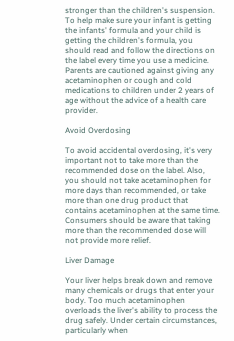stronger than the children's suspension. To help make sure your infant is getting the infants' formula and your child is getting the children's formula, you should read and follow the directions on the label every time you use a medicine. Parents are cautioned against giving any acetaminophen or cough and cold medications to children under 2 years of age without the advice of a health care provider.

Avoid Overdosing

To avoid accidental overdosing, it's very important not to take more than the recommended dose on the label. Also, you should not take acetaminophen for more days than recommended, or take more than one drug product that contains acetaminophen at the same time. Consumers should be aware that taking more than the recommended dose will not provide more relief.

Liver Damage

Your liver helps break down and remove many chemicals or drugs that enter your body. Too much acetaminophen overloads the liver's ability to process the drug safely. Under certain circumstances, particularly when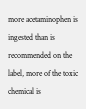more acetaminophen is ingested than is recommended on the label, more of the toxic chemical is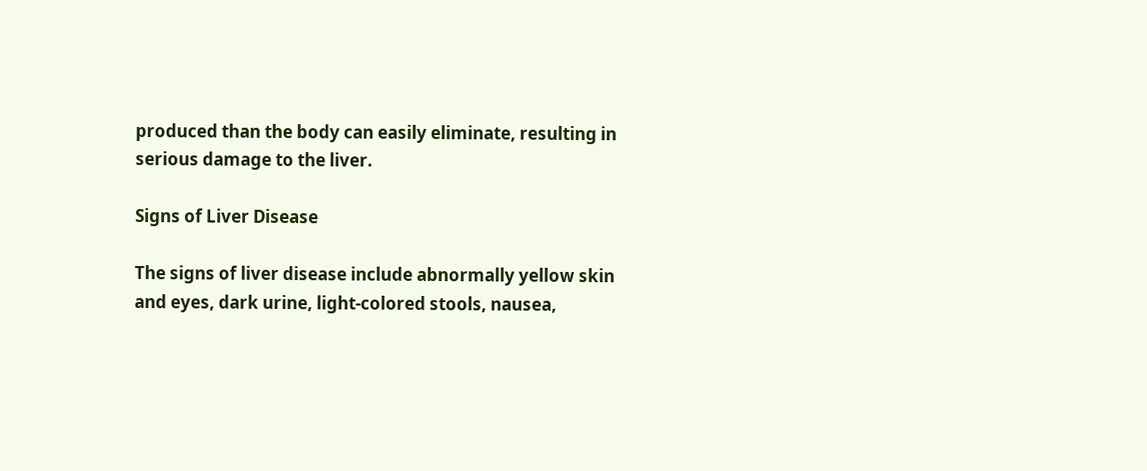produced than the body can easily eliminate, resulting in serious damage to the liver.

Signs of Liver Disease

The signs of liver disease include abnormally yellow skin and eyes, dark urine, light-colored stools, nausea,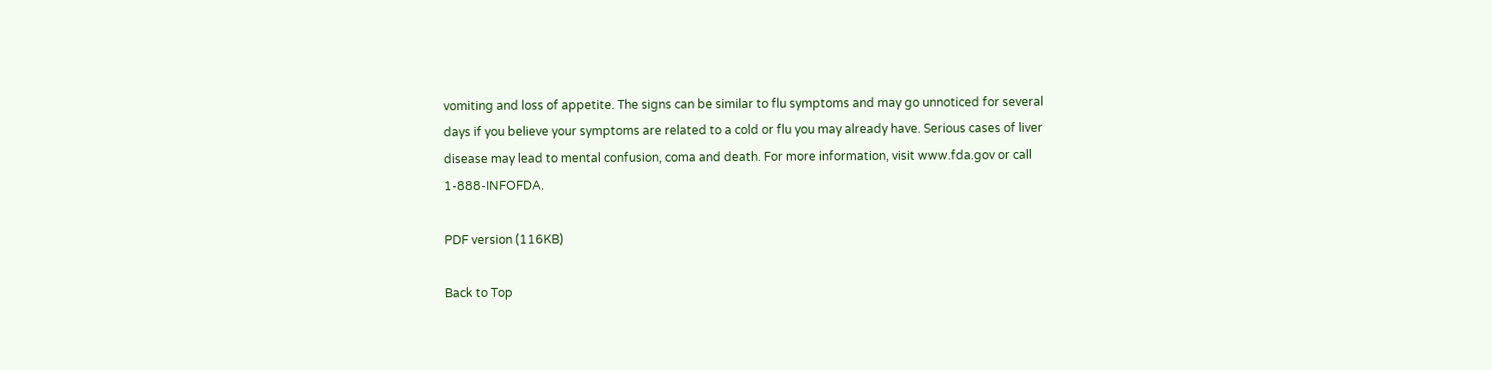vomiting and loss of appetite. The signs can be similar to flu symptoms and may go unnoticed for several days if you believe your symptoms are related to a cold or flu you may already have. Serious cases of liver disease may lead to mental confusion, coma and death. For more information, visit www.fda.gov or call 1-888-INFOFDA.

PDF version (116KB)

Back to Top